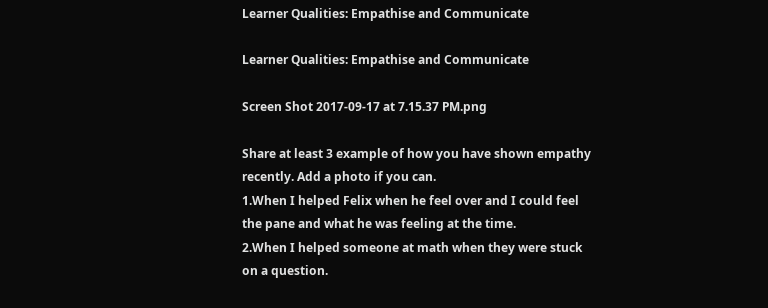Learner Qualities: Empathise and Communicate

Learner Qualities: Empathise and Communicate

Screen Shot 2017-09-17 at 7.15.37 PM.png

Share at least 3 example of how you have shown empathy recently. Add a photo if you can.
1.When I helped Felix when he feel over and I could feel the pane and what he was feeling at the time.
2.When I helped someone at math when they were stuck on a question.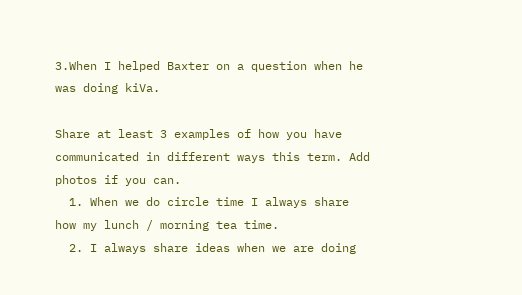3.When I helped Baxter on a question when he was doing kiVa.

Share at least 3 examples of how you have communicated in different ways this term. Add photos if you can.
  1. When we do circle time I always share how my lunch / morning tea time.
  2. I always share ideas when we are doing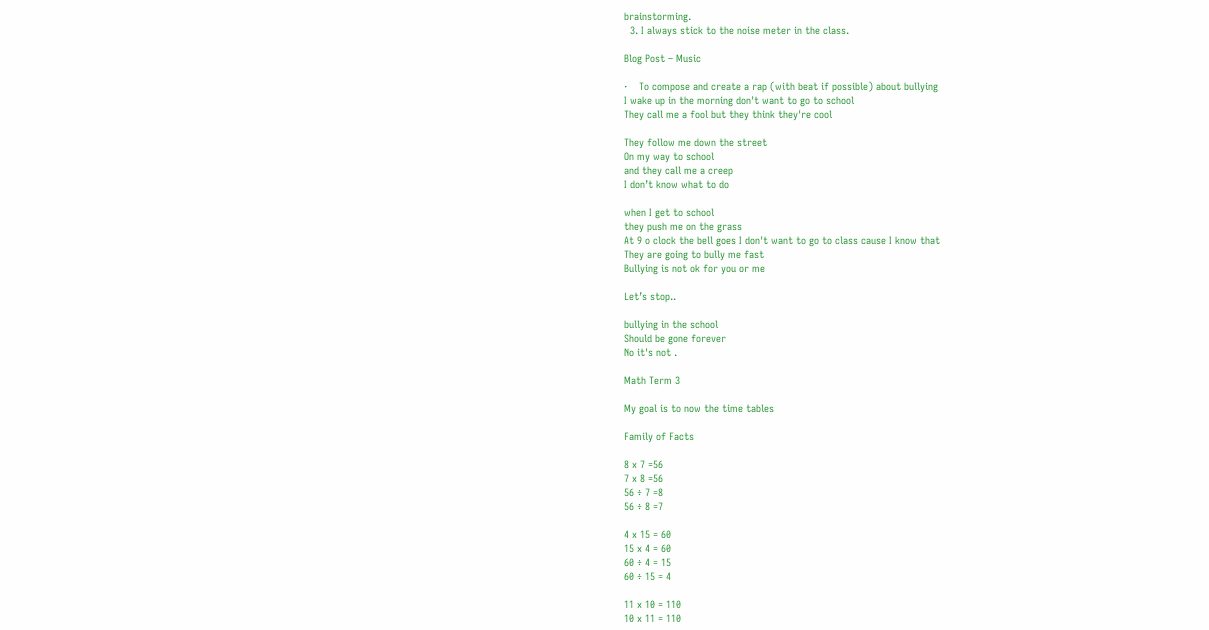brainstorming.
  3. I always stick to the noise meter in the class.

Blog Post – Music

·    To compose and create a rap (with beat if possible) about bullying
I wake up in the morning don't want to go to school
They call me a fool but they think they're cool

They follow me down the street
On my way to school
and they call me a creep
I don’t know what to do

when I get to school
they push me on the grass
At 9 o clock the bell goes I don't want to go to class cause I know that
They are going to bully me fast
Bullying is not ok for you or me

Let’s stop..

bullying in the school
Should be gone forever
No it's not .

Math Term 3

My goal is to now the time tables

Family of Facts

8 x 7 =56
7 x 8 =56
56 ÷ 7 =8
56 ÷ 8 =7

4 x 15 = 60
15 x 4 = 60
60 ÷ 4 = 15
60 ÷ 15 = 4

11 x 10 = 110
10 x 11 = 110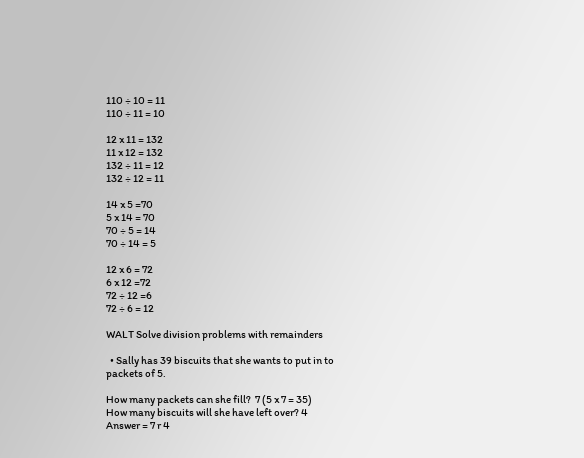110 ÷ 10 = 11
110 ÷ 11 = 10

12 x 11 = 132
11 x 12 = 132
132 ÷ 11 = 12
132 ÷ 12 = 11

14 x 5 =70
5 x 14 = 70
70 ÷ 5 = 14
70 ÷ 14 = 5

12 x 6 = 72
6 x 12 =72
72 ÷ 12 =6
72 ÷ 6 = 12

WALT Solve division problems with remainders

  • Sally has 39 biscuits that she wants to put in to packets of 5.

How many packets can she fill?  7 (5 x 7 = 35)
How many biscuits will she have left over? 4
Answer = 7 r 4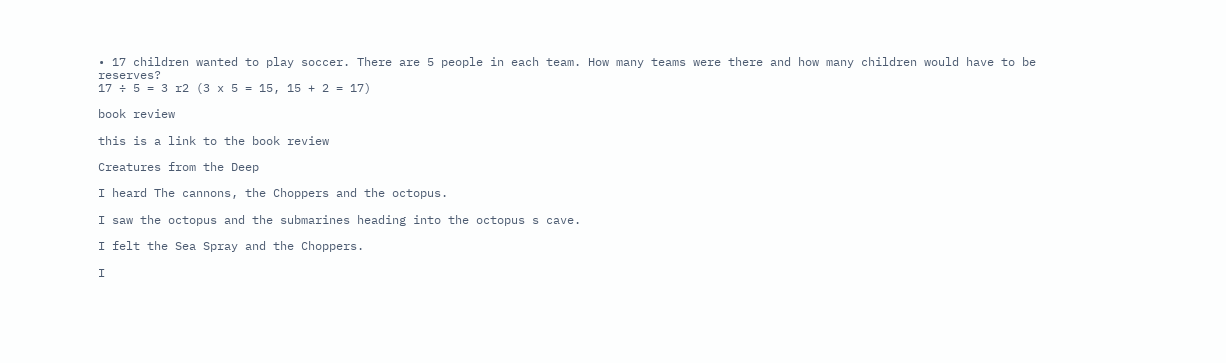• 17 children wanted to play soccer. There are 5 people in each team. How many teams were there and how many children would have to be reserves?
17 ÷ 5 = 3 r2 (3 x 5 = 15, 15 + 2 = 17)

book review

this is a link to the book review

Creatures from the Deep

I heard The cannons, the Choppers and the octopus.

I saw the octopus and the submarines heading into the octopus s cave.

I felt the Sea Spray and the Choppers.

I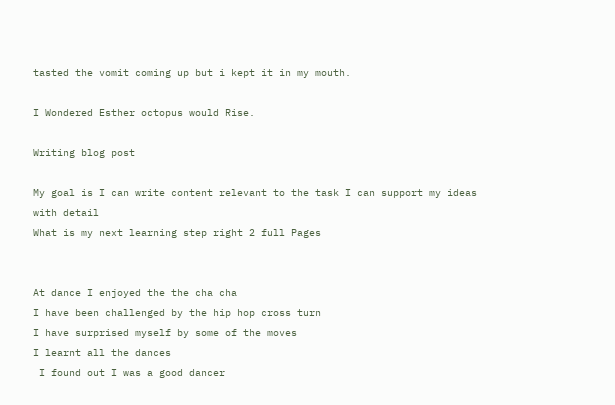tasted the vomit coming up but i kept it in my mouth.

I Wondered Esther octopus would Rise.

Writing blog post

My goal is I can write content relevant to the task I can support my ideas with detail
What is my next learning step right 2 full Pages


At dance I enjoyed the the cha cha
I have been challenged by the hip hop cross turn
I have surprised myself by some of the moves
I learnt all the dances
 I found out I was a good dancer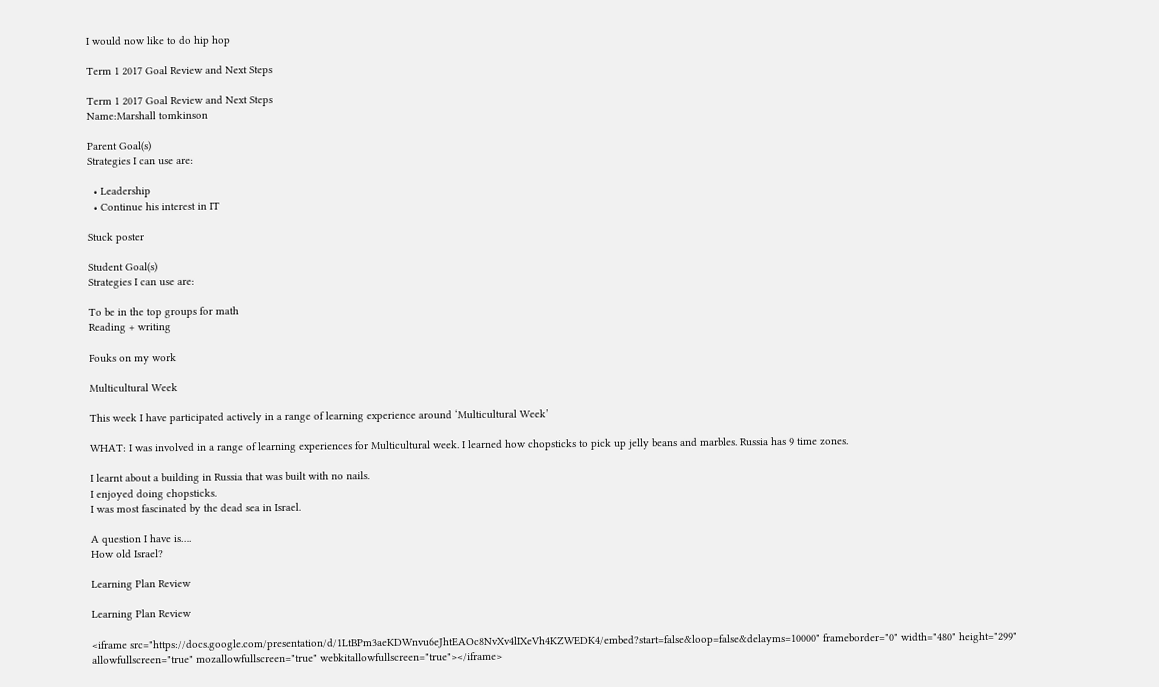I would now like to do hip hop

Term 1 2017 Goal Review and Next Steps

Term 1 2017 Goal Review and Next Steps
Name:Marshall tomkinson

Parent Goal(s)
Strategies I can use are:

  • Leadership
  • Continue his interest in IT

Stuck poster

Student Goal(s)
Strategies I can use are:

To be in the top groups for math
Reading + writing

Fouks on my work

Multicultural Week

This week I have participated actively in a range of learning experience around ‘Multicultural Week’

WHAT: I was involved in a range of learning experiences for Multicultural week. I learned how chopsticks to pick up jelly beans and marbles. Russia has 9 time zones.

I learnt about a building in Russia that was built with no nails.
I enjoyed doing chopsticks.
I was most fascinated by the dead sea in Israel.

A question I have is….
How old Israel?

Learning Plan Review

Learning Plan Review

<iframe src="https://docs.google.com/presentation/d/1LtBPm3aeKDWnvu6eJhtEAOc8NvXv4lIXeVh4KZWEDK4/embed?start=false&loop=false&delayms=10000" frameborder="0" width="480" height="299" allowfullscreen="true" mozallowfullscreen="true" webkitallowfullscreen="true"></iframe>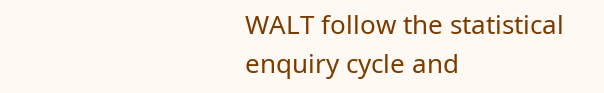WALT follow the statistical enquiry cycle and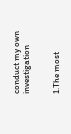conduct my own investigation


1.The most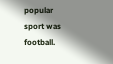popular sport was football.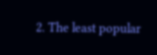2. The least popular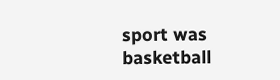sport was basketball